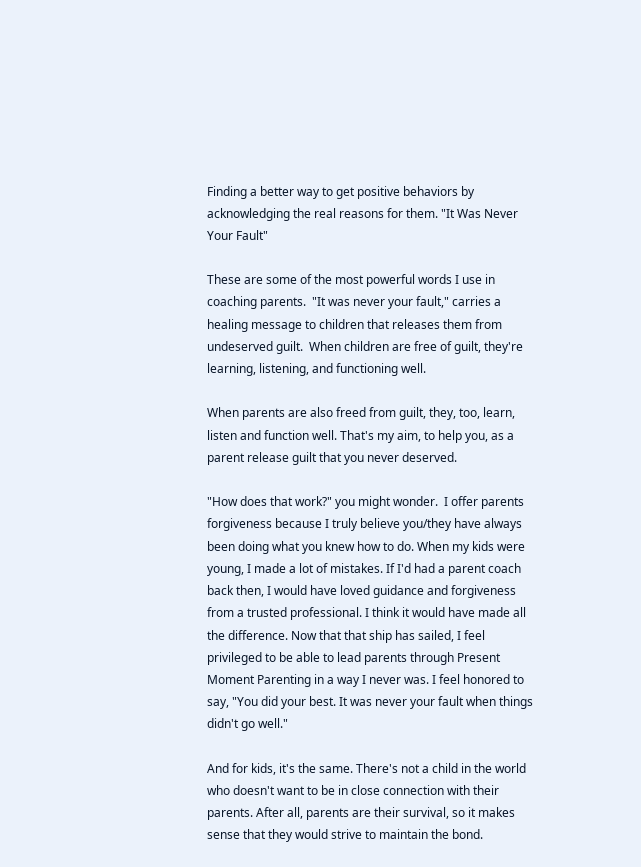Finding a better way to get positive behaviors by acknowledging the real reasons for them. "It Was Never Your Fault"

These are some of the most powerful words I use in coaching parents.  "It was never your fault," carries a healing message to children that releases them from undeserved guilt.  When children are free of guilt, they're learning, listening, and functioning well.

When parents are also freed from guilt, they, too, learn, listen and function well. That's my aim, to help you, as a parent release guilt that you never deserved.

"How does that work?" you might wonder.  I offer parents forgiveness because I truly believe you/they have always been doing what you knew how to do. When my kids were young, I made a lot of mistakes. If I'd had a parent coach back then, I would have loved guidance and forgiveness from a trusted professional. I think it would have made all the difference. Now that that ship has sailed, I feel privileged to be able to lead parents through Present Moment Parenting in a way I never was. I feel honored to say, "You did your best. It was never your fault when things didn't go well."

And for kids, it's the same. There's not a child in the world who doesn't want to be in close connection with their parents. After all, parents are their survival, so it makes sense that they would strive to maintain the bond.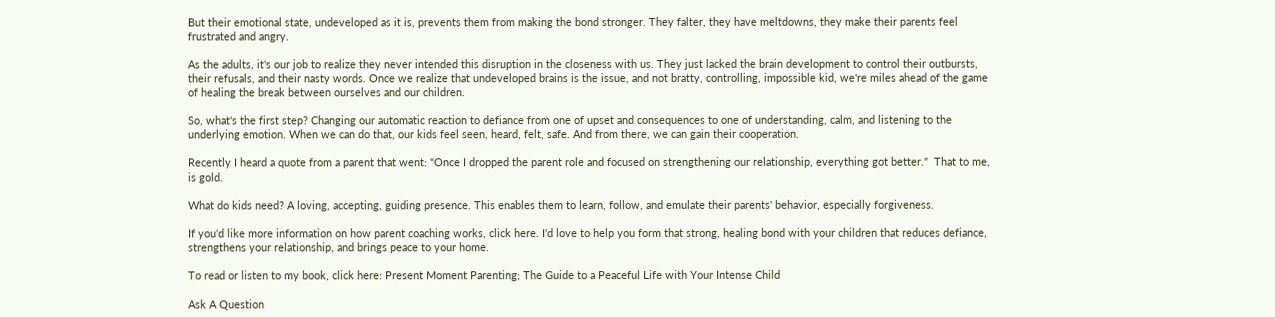But their emotional state, undeveloped as it is, prevents them from making the bond stronger. They falter, they have meltdowns, they make their parents feel frustrated and angry.

As the adults, it's our job to realize they never intended this disruption in the closeness with us. They just lacked the brain development to control their outbursts, their refusals, and their nasty words. Once we realize that undeveloped brains is the issue, and not bratty, controlling, impossible kid, we're miles ahead of the game of healing the break between ourselves and our children.

So, what's the first step? Changing our automatic reaction to defiance from one of upset and consequences to one of understanding, calm, and listening to the underlying emotion. When we can do that, our kids feel seen, heard, felt, safe. And from there, we can gain their cooperation.

Recently I heard a quote from a parent that went: "Once I dropped the parent role and focused on strengthening our relationship, everything got better."  That to me, is gold.

What do kids need? A loving, accepting, guiding presence. This enables them to learn, follow, and emulate their parents' behavior, especially forgiveness.

If you'd like more information on how parent coaching works, click here. I'd love to help you form that strong, healing bond with your children that reduces defiance, strengthens your relationship, and brings peace to your home.

To read or listen to my book, click here: Present Moment Parenting; The Guide to a Peaceful Life with Your Intense Child

Ask A Question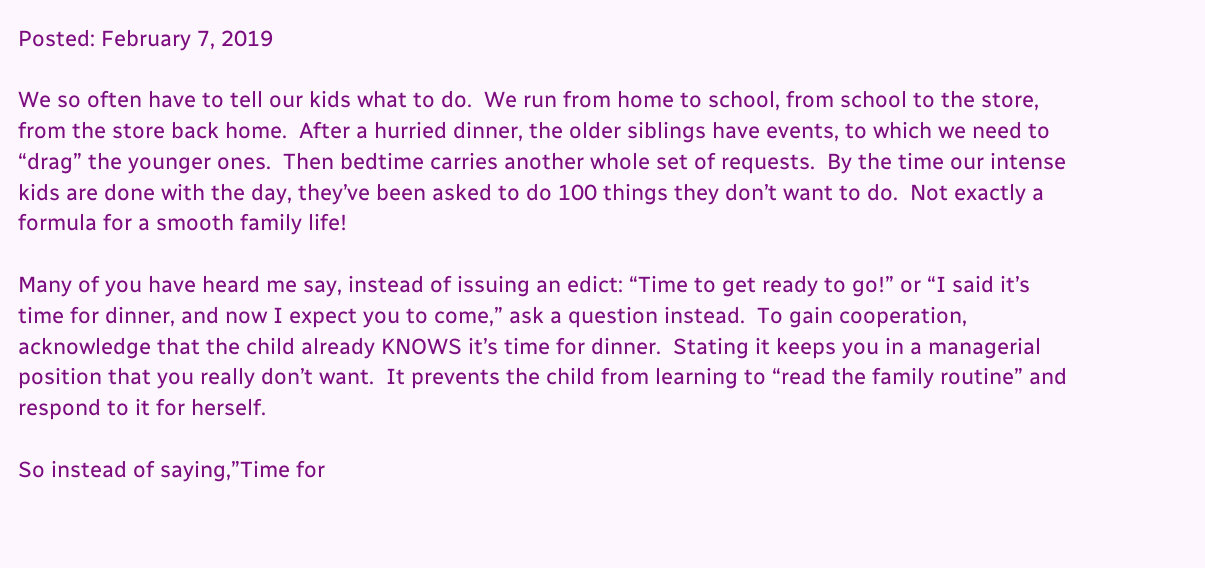Posted: February 7, 2019

We so often have to tell our kids what to do.  We run from home to school, from school to the store, from the store back home.  After a hurried dinner, the older siblings have events, to which we need to “drag” the younger ones.  Then bedtime carries another whole set of requests.  By the time our intense kids are done with the day, they’ve been asked to do 100 things they don’t want to do.  Not exactly a formula for a smooth family life!

Many of you have heard me say, instead of issuing an edict: “Time to get ready to go!” or “I said it’s time for dinner, and now I expect you to come,” ask a question instead.  To gain cooperation, acknowledge that the child already KNOWS it’s time for dinner.  Stating it keeps you in a managerial position that you really don’t want.  It prevents the child from learning to “read the family routine” and respond to it for herself.

So instead of saying,”Time for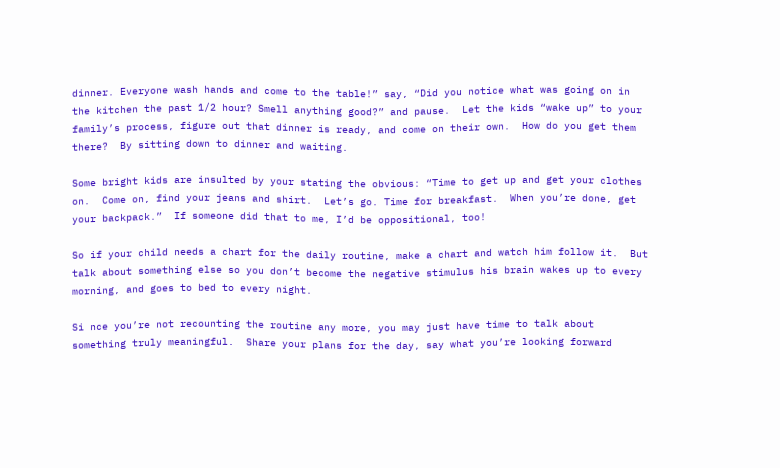dinner. Everyone wash hands and come to the table!” say, “Did you notice what was going on in the kitchen the past 1/2 hour? Smell anything good?” and pause.  Let the kids “wake up” to your family’s process, figure out that dinner is ready, and come on their own.  How do you get them there?  By sitting down to dinner and waiting.

Some bright kids are insulted by your stating the obvious: “Time to get up and get your clothes on.  Come on, find your jeans and shirt.  Let’s go. Time for breakfast.  When you’re done, get your backpack.”  If someone did that to me, I’d be oppositional, too!

So if your child needs a chart for the daily routine, make a chart and watch him follow it.  But talk about something else so you don’t become the negative stimulus his brain wakes up to every morning, and goes to bed to every night.

Si nce you’re not recounting the routine any more, you may just have time to talk about something truly meaningful.  Share your plans for the day, say what you’re looking forward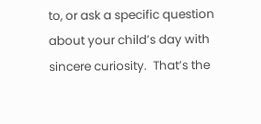to, or ask a specific question about your child’s day with sincere curiosity.  That’s the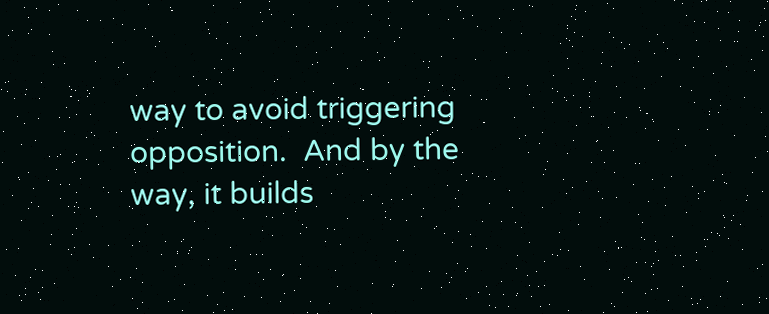way to avoid triggering opposition.  And by the way, it builds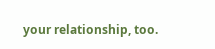your relationship, too.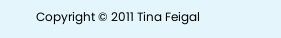Copyright © 2011 Tina Feigal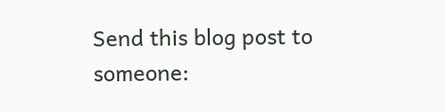Send this blog post to someone: